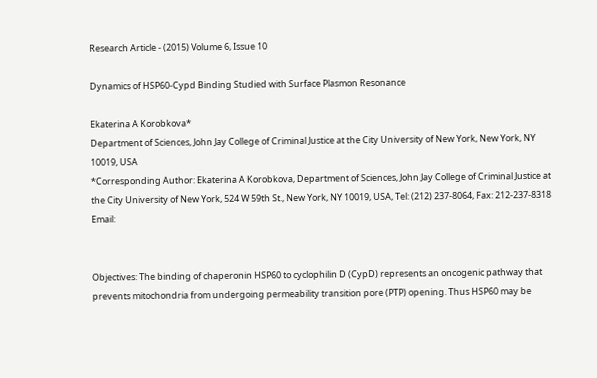Research Article - (2015) Volume 6, Issue 10

Dynamics of HSP60-Cypd Binding Studied with Surface Plasmon Resonance

Ekaterina A Korobkova*
Department of Sciences, John Jay College of Criminal Justice at the City University of New York, New York, NY 10019, USA
*Corresponding Author: Ekaterina A Korobkova, Department of Sciences, John Jay College of Criminal Justice at the City University of New York, 524 W 59th St., New York, NY 10019, USA, Tel: (212) 237-8064, Fax: 212-237-8318 Email:


Objectives: The binding of chaperonin HSP60 to cyclophilin D (CypD) represents an oncogenic pathway that prevents mitochondria from undergoing permeability transition pore (PTP) opening. Thus HSP60 may be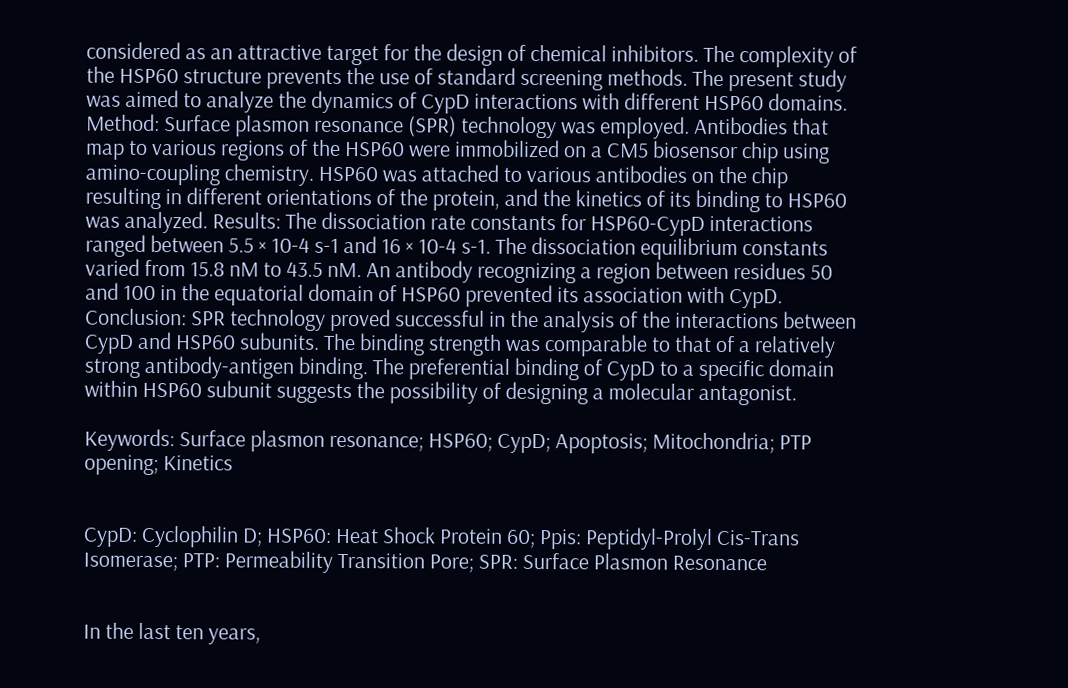considered as an attractive target for the design of chemical inhibitors. The complexity of the HSP60 structure prevents the use of standard screening methods. The present study was aimed to analyze the dynamics of CypD interactions with different HSP60 domains. Method: Surface plasmon resonance (SPR) technology was employed. Antibodies that map to various regions of the HSP60 were immobilized on a CM5 biosensor chip using amino-coupling chemistry. HSP60 was attached to various antibodies on the chip resulting in different orientations of the protein, and the kinetics of its binding to HSP60 was analyzed. Results: The dissociation rate constants for HSP60-CypD interactions ranged between 5.5 × 10-4 s-1 and 16 × 10-4 s-1. The dissociation equilibrium constants varied from 15.8 nM to 43.5 nM. An antibody recognizing a region between residues 50 and 100 in the equatorial domain of HSP60 prevented its association with CypD. Conclusion: SPR technology proved successful in the analysis of the interactions between CypD and HSP60 subunits. The binding strength was comparable to that of a relatively strong antibody-antigen binding. The preferential binding of CypD to a specific domain within HSP60 subunit suggests the possibility of designing a molecular antagonist.

Keywords: Surface plasmon resonance; HSP60; CypD; Apoptosis; Mitochondria; PTP opening; Kinetics


CypD: Cyclophilin D; HSP60: Heat Shock Protein 60; Ppis: Peptidyl-Prolyl Cis-Trans Isomerase; PTP: Permeability Transition Pore; SPR: Surface Plasmon Resonance


In the last ten years,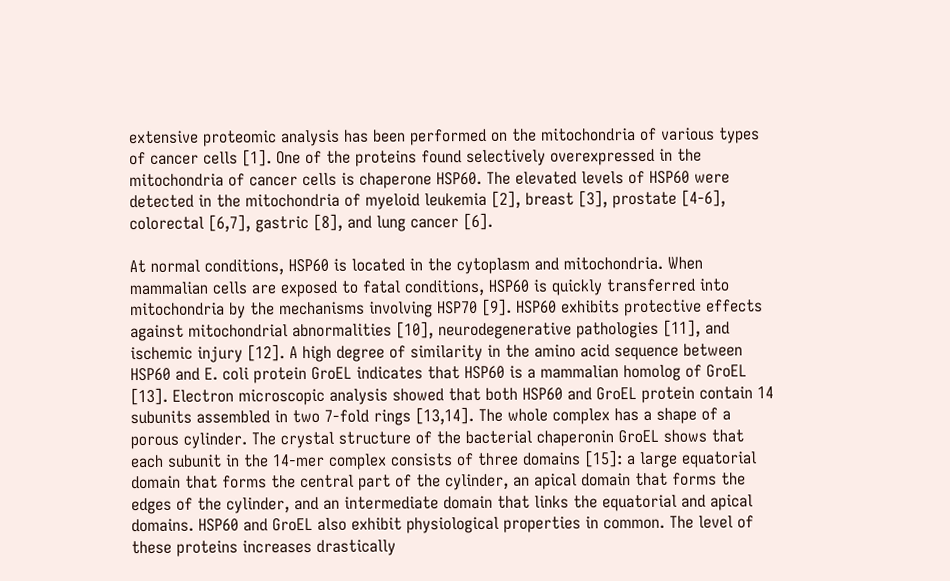extensive proteomic analysis has been performed on the mitochondria of various types of cancer cells [1]. One of the proteins found selectively overexpressed in the mitochondria of cancer cells is chaperone HSP60. The elevated levels of HSP60 were detected in the mitochondria of myeloid leukemia [2], breast [3], prostate [4-6], colorectal [6,7], gastric [8], and lung cancer [6].

At normal conditions, HSP60 is located in the cytoplasm and mitochondria. When mammalian cells are exposed to fatal conditions, HSP60 is quickly transferred into mitochondria by the mechanisms involving HSP70 [9]. HSP60 exhibits protective effects against mitochondrial abnormalities [10], neurodegenerative pathologies [11], and ischemic injury [12]. A high degree of similarity in the amino acid sequence between HSP60 and E. coli protein GroEL indicates that HSP60 is a mammalian homolog of GroEL [13]. Electron microscopic analysis showed that both HSP60 and GroEL protein contain 14 subunits assembled in two 7-fold rings [13,14]. The whole complex has a shape of a porous cylinder. The crystal structure of the bacterial chaperonin GroEL shows that each subunit in the 14-mer complex consists of three domains [15]: a large equatorial domain that forms the central part of the cylinder, an apical domain that forms the edges of the cylinder, and an intermediate domain that links the equatorial and apical domains. HSP60 and GroEL also exhibit physiological properties in common. The level of these proteins increases drastically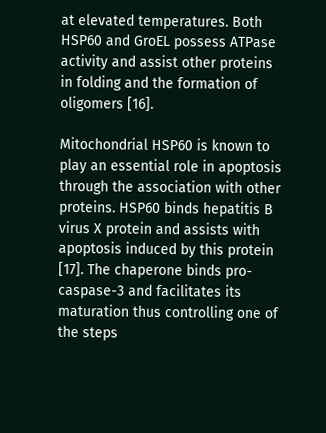at elevated temperatures. Both HSP60 and GroEL possess ATPase activity and assist other proteins in folding and the formation of oligomers [16].

Mitochondrial HSP60 is known to play an essential role in apoptosis through the association with other proteins. HSP60 binds hepatitis B virus X protein and assists with apoptosis induced by this protein [17]. The chaperone binds pro-caspase-3 and facilitates its maturation thus controlling one of the steps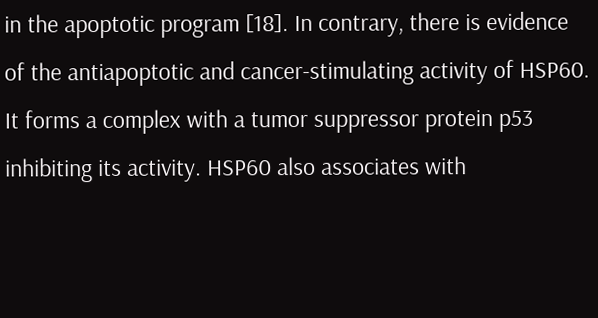in the apoptotic program [18]. In contrary, there is evidence of the antiapoptotic and cancer-stimulating activity of HSP60. It forms a complex with a tumor suppressor protein p53 inhibiting its activity. HSP60 also associates with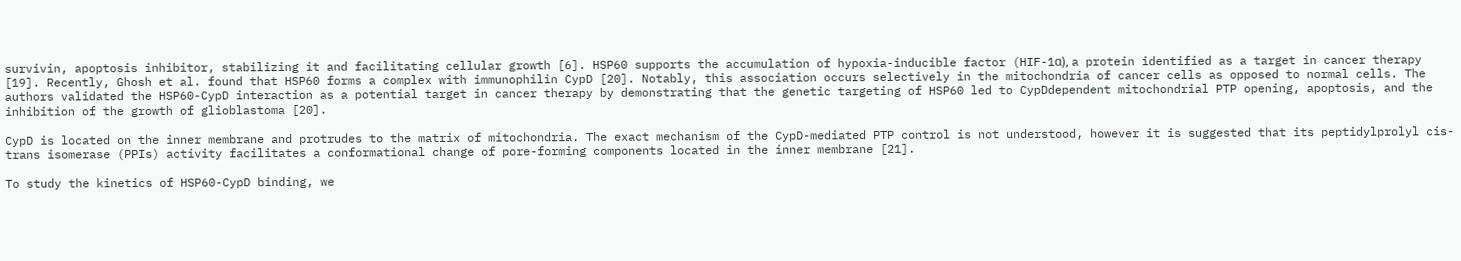survivin, apoptosis inhibitor, stabilizing it and facilitating cellular growth [6]. HSP60 supports the accumulation of hypoxia-inducible factor (HIF-1α), a protein identified as a target in cancer therapy [19]. Recently, Ghosh et al. found that HSP60 forms a complex with immunophilin CypD [20]. Notably, this association occurs selectively in the mitochondria of cancer cells as opposed to normal cells. The authors validated the HSP60-CypD interaction as a potential target in cancer therapy by demonstrating that the genetic targeting of HSP60 led to CypDdependent mitochondrial PTP opening, apoptosis, and the inhibition of the growth of glioblastoma [20].

CypD is located on the inner membrane and protrudes to the matrix of mitochondria. The exact mechanism of the CypD-mediated PTP control is not understood, however it is suggested that its peptidylprolyl cis-trans isomerase (PPIs) activity facilitates a conformational change of pore-forming components located in the inner membrane [21].

To study the kinetics of HSP60-CypD binding, we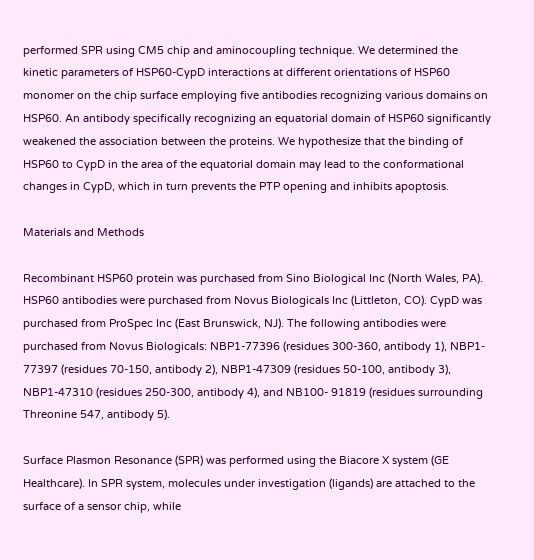performed SPR using CM5 chip and aminocoupling technique. We determined the kinetic parameters of HSP60-CypD interactions at different orientations of HSP60 monomer on the chip surface employing five antibodies recognizing various domains on HSP60. An antibody specifically recognizing an equatorial domain of HSP60 significantly weakened the association between the proteins. We hypothesize that the binding of HSP60 to CypD in the area of the equatorial domain may lead to the conformational changes in CypD, which in turn prevents the PTP opening and inhibits apoptosis.

Materials and Methods

Recombinant HSP60 protein was purchased from Sino Biological Inc (North Wales, PA). HSP60 antibodies were purchased from Novus Biologicals Inc (Littleton, CO). CypD was purchased from ProSpec Inc (East Brunswick, NJ). The following antibodies were purchased from Novus Biologicals: NBP1-77396 (residues 300-360, antibody 1), NBP1- 77397 (residues 70-150, antibody 2), NBP1-47309 (residues 50-100, antibody 3), NBP1-47310 (residues 250-300, antibody 4), and NB100- 91819 (residues surrounding Threonine 547, antibody 5).

Surface Plasmon Resonance (SPR) was performed using the Biacore X system (GE Healthcare). In SPR system, molecules under investigation (ligands) are attached to the surface of a sensor chip, while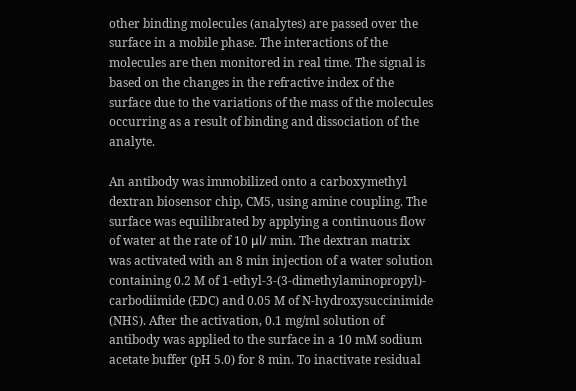other binding molecules (analytes) are passed over the surface in a mobile phase. The interactions of the molecules are then monitored in real time. The signal is based on the changes in the refractive index of the surface due to the variations of the mass of the molecules occurring as a result of binding and dissociation of the analyte.

An antibody was immobilized onto a carboxymethyl dextran biosensor chip, CM5, using amine coupling. The surface was equilibrated by applying a continuous flow of water at the rate of 10 μl/ min. The dextran matrix was activated with an 8 min injection of a water solution containing 0.2 M of 1-ethyl-3-(3-dimethylaminopropyl)- carbodiimide (EDC) and 0.05 M of N-hydroxysuccinimide (NHS). After the activation, 0.1 mg/ml solution of antibody was applied to the surface in a 10 mM sodium acetate buffer (pH 5.0) for 8 min. To inactivate residual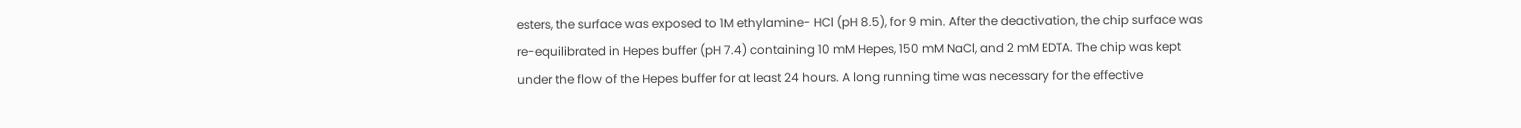esters, the surface was exposed to 1M ethylamine- HCl (pH 8.5), for 9 min. After the deactivation, the chip surface was re-equilibrated in Hepes buffer (pH 7.4) containing 10 mM Hepes, 150 mM NaCl, and 2 mM EDTA. The chip was kept under the flow of the Hepes buffer for at least 24 hours. A long running time was necessary for the effective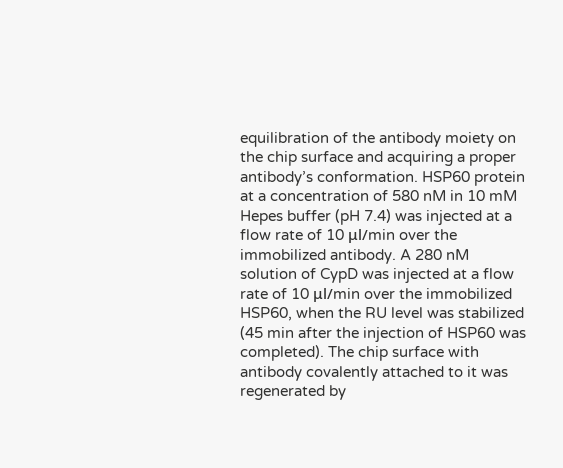equilibration of the antibody moiety on the chip surface and acquiring a proper antibody’s conformation. HSP60 protein at a concentration of 580 nM in 10 mM Hepes buffer (pH 7.4) was injected at a flow rate of 10 μl/min over the immobilized antibody. A 280 nM solution of CypD was injected at a flow rate of 10 μl/min over the immobilized HSP60, when the RU level was stabilized (45 min after the injection of HSP60 was completed). The chip surface with antibody covalently attached to it was regenerated by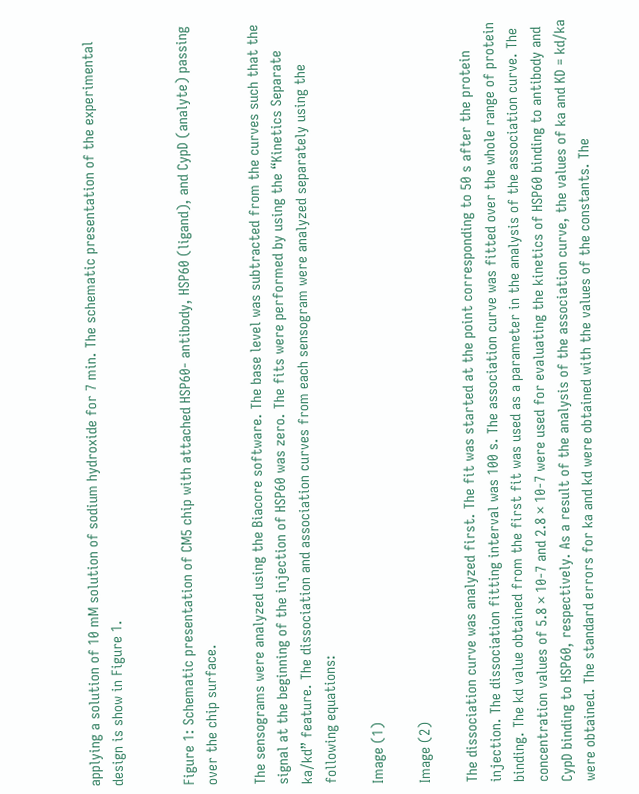applying a solution of 10 mM solution of sodium hydroxide for 7 min. The schematic presentation of the experimental design is show in Figure 1.


Figure 1: Schematic presentation of CM5 chip with attached HSP60- antibody, HSP60 (ligand), and CypD (analyte) passing over the chip surface.

The sensograms were analyzed using the Biacore software. The base level was subtracted from the curves such that the signal at the beginning of the injection of HSP60 was zero. The fits were performed by using the “Kinetics Separate ka/kd” feature. The dissociation and association curves from each sensogram were analyzed separately using the following equations:

Image (1)

Image (2)

The dissociation curve was analyzed first. The fit was started at the point corresponding to 50 s after the protein injection. The dissociation fitting interval was 100 s. The association curve was fitted over the whole range of protein binding. The kd value obtained from the first fit was used as a parameter in the analysis of the association curve. The concentration values of 5.8 × 10-7 and 2.8 × 10-7 were used for evaluating the kinetics of HSP60 binding to antibody and CypD binding to HSP60, respectively. As a result of the analysis of the association curve, the values of ka and KD = kd/ka were obtained. The standard errors for ka and kd were obtained with the values of the constants. The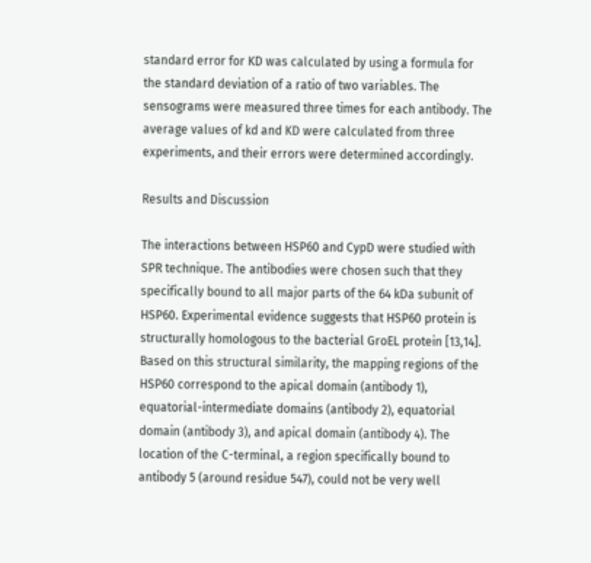standard error for KD was calculated by using a formula for the standard deviation of a ratio of two variables. The sensograms were measured three times for each antibody. The average values of kd and KD were calculated from three experiments, and their errors were determined accordingly.

Results and Discussion

The interactions between HSP60 and CypD were studied with SPR technique. The antibodies were chosen such that they specifically bound to all major parts of the 64 kDa subunit of HSP60. Experimental evidence suggests that HSP60 protein is structurally homologous to the bacterial GroEL protein [13,14]. Based on this structural similarity, the mapping regions of the HSP60 correspond to the apical domain (antibody 1), equatorial-intermediate domains (antibody 2), equatorial domain (antibody 3), and apical domain (antibody 4). The location of the C-terminal, a region specifically bound to antibody 5 (around residue 547), could not be very well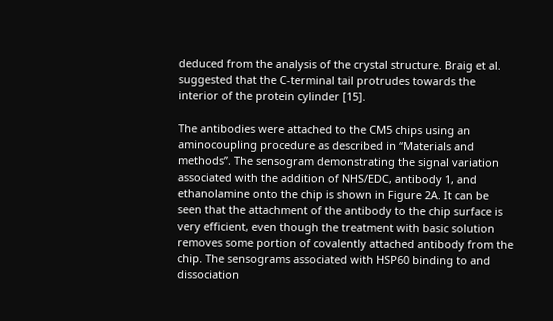deduced from the analysis of the crystal structure. Braig et al. suggested that the C-terminal tail protrudes towards the interior of the protein cylinder [15].

The antibodies were attached to the CM5 chips using an aminocoupling procedure as described in “Materials and methods”. The sensogram demonstrating the signal variation associated with the addition of NHS/EDC, antibody 1, and ethanolamine onto the chip is shown in Figure 2A. It can be seen that the attachment of the antibody to the chip surface is very efficient, even though the treatment with basic solution removes some portion of covalently attached antibody from the chip. The sensograms associated with HSP60 binding to and dissociation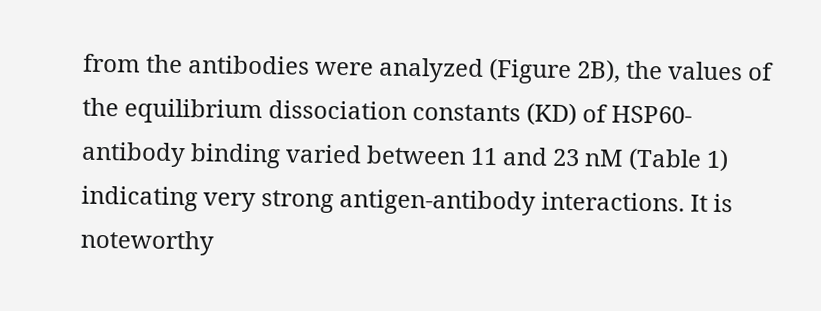from the antibodies were analyzed (Figure 2B), the values of the equilibrium dissociation constants (KD) of HSP60- antibody binding varied between 11 and 23 nM (Table 1) indicating very strong antigen-antibody interactions. It is noteworthy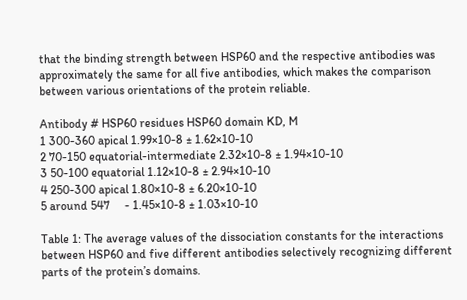that the binding strength between HSP60 and the respective antibodies was approximately the same for all five antibodies, which makes the comparison between various orientations of the protein reliable.

Antibody # HSP60 residues HSP60 domain KD, M
1 300-360 apical 1.99×10-8 ± 1.62×10-10
2 70-150 equatorial-intermediate 2.32×10-8 ± 1.94×10-10
3 50-100 equatorial 1.12×10-8 ± 2.94×10-10
4 250-300 apical 1.80×10-8 ± 6.20×10-10
5 around 547     - 1.45×10-8 ± 1.03×10-10

Table 1: The average values of the dissociation constants for the interactions between HSP60 and five different antibodies selectively recognizing different parts of the protein’s domains.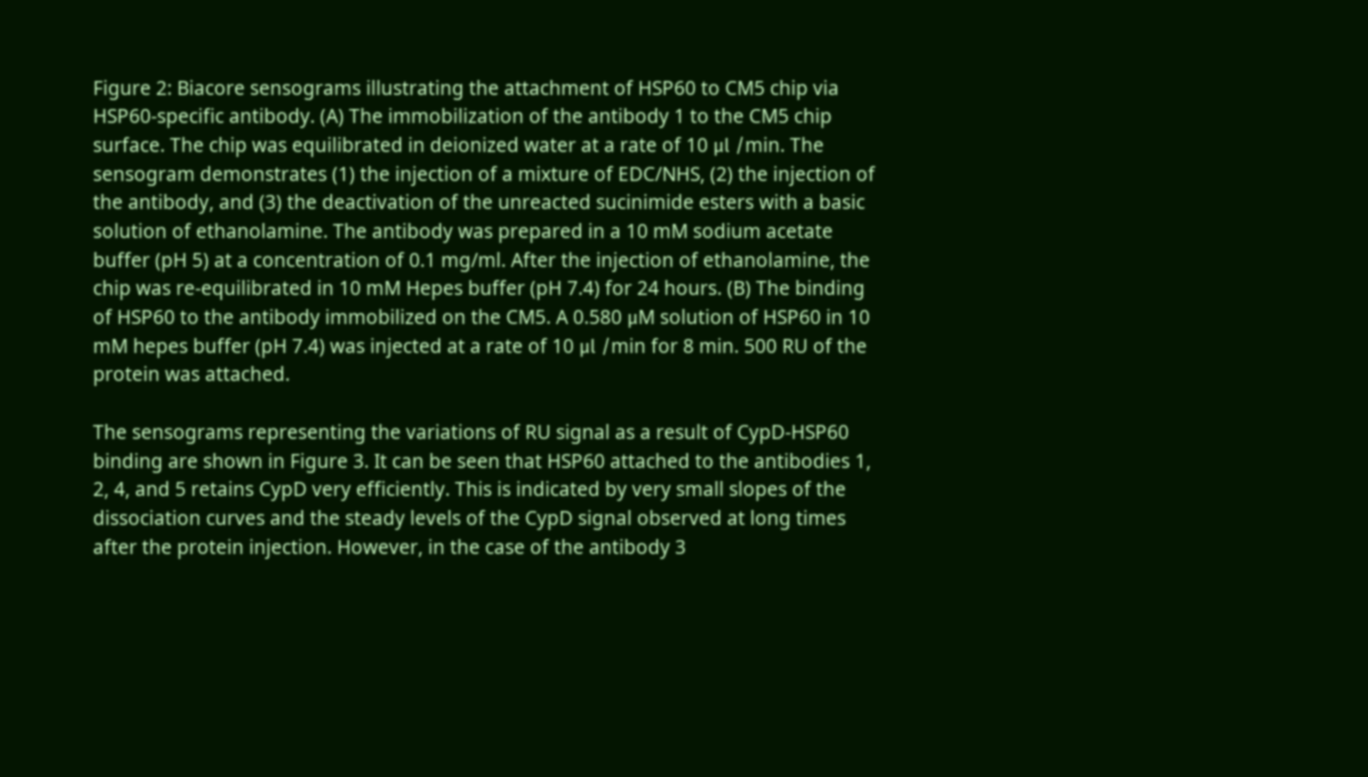Figure 2: Biacore sensograms illustrating the attachment of HSP60 to CM5 chip via HSP60-specific antibody. (A) The immobilization of the antibody 1 to the CM5 chip surface. The chip was equilibrated in deionized water at a rate of 10 μl /min. The sensogram demonstrates (1) the injection of a mixture of EDC/NHS, (2) the injection of the antibody, and (3) the deactivation of the unreacted sucinimide esters with a basic solution of ethanolamine. The antibody was prepared in a 10 mM sodium acetate buffer (pH 5) at a concentration of 0.1 mg/ml. After the injection of ethanolamine, the chip was re-equilibrated in 10 mM Hepes buffer (pH 7.4) for 24 hours. (B) The binding of HSP60 to the antibody immobilized on the CM5. A 0.580 μM solution of HSP60 in 10 mM hepes buffer (pH 7.4) was injected at a rate of 10 μl /min for 8 min. 500 RU of the protein was attached.

The sensograms representing the variations of RU signal as a result of CypD-HSP60 binding are shown in Figure 3. It can be seen that HSP60 attached to the antibodies 1, 2, 4, and 5 retains CypD very efficiently. This is indicated by very small slopes of the dissociation curves and the steady levels of the CypD signal observed at long times after the protein injection. However, in the case of the antibody 3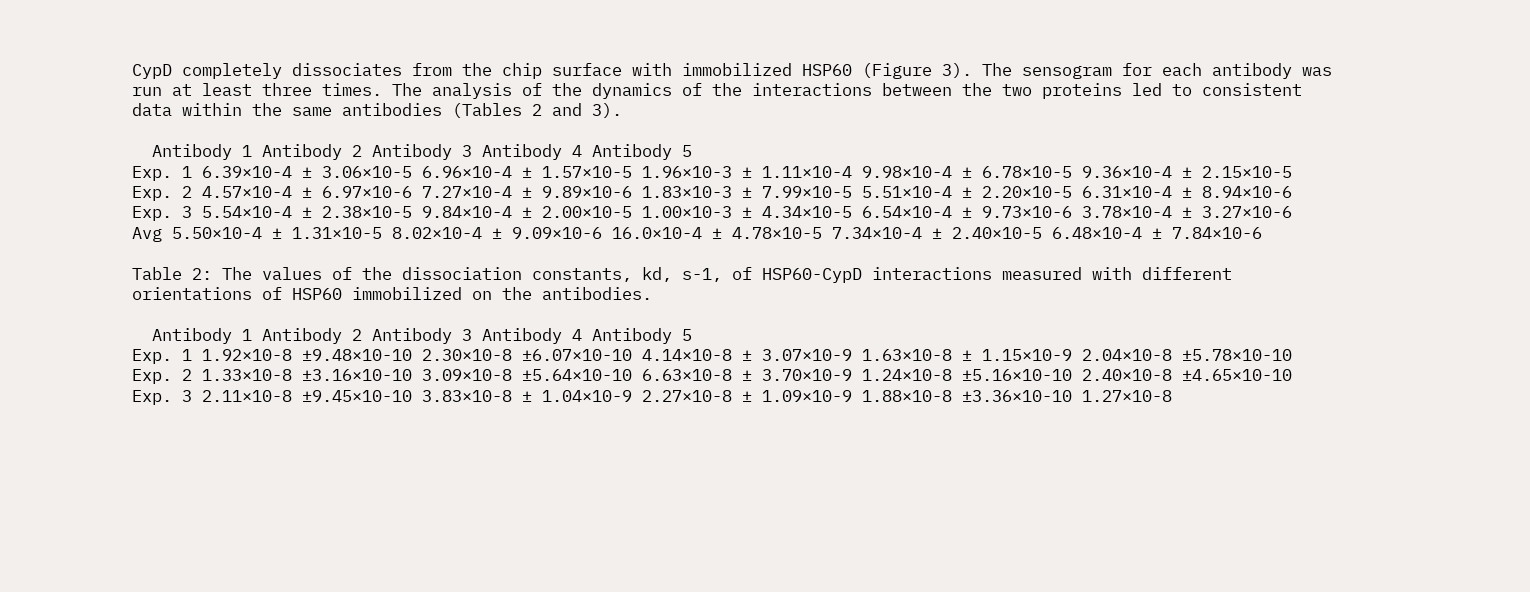CypD completely dissociates from the chip surface with immobilized HSP60 (Figure 3). The sensogram for each antibody was run at least three times. The analysis of the dynamics of the interactions between the two proteins led to consistent data within the same antibodies (Tables 2 and 3).

  Antibody 1 Antibody 2 Antibody 3 Antibody 4 Antibody 5
Exp. 1 6.39×10-4 ± 3.06×10-5 6.96×10-4 ± 1.57×10-5 1.96×10-3 ± 1.11×10-4 9.98×10-4 ± 6.78×10-5 9.36×10-4 ± 2.15×10-5
Exp. 2 4.57×10-4 ± 6.97×10-6 7.27×10-4 ± 9.89×10-6 1.83×10-3 ± 7.99×10-5 5.51×10-4 ± 2.20×10-5 6.31×10-4 ± 8.94×10-6
Exp. 3 5.54×10-4 ± 2.38×10-5 9.84×10-4 ± 2.00×10-5 1.00×10-3 ± 4.34×10-5 6.54×10-4 ± 9.73×10-6 3.78×10-4 ± 3.27×10-6
Avg 5.50×10-4 ± 1.31×10-5 8.02×10-4 ± 9.09×10-6 16.0×10-4 ± 4.78×10-5 7.34×10-4 ± 2.40×10-5 6.48×10-4 ± 7.84×10-6

Table 2: The values of the dissociation constants, kd, s-1, of HSP60-CypD interactions measured with different orientations of HSP60 immobilized on the antibodies.

  Antibody 1 Antibody 2 Antibody 3 Antibody 4 Antibody 5
Exp. 1 1.92×10-8 ±9.48×10-10 2.30×10-8 ±6.07×10-10 4.14×10-8 ± 3.07×10-9 1.63×10-8 ± 1.15×10-9 2.04×10-8 ±5.78×10-10
Exp. 2 1.33×10-8 ±3.16×10-10 3.09×10-8 ±5.64×10-10 6.63×10-8 ± 3.70×10-9 1.24×10-8 ±5.16×10-10 2.40×10-8 ±4.65×10-10
Exp. 3 2.11×10-8 ±9.45×10-10 3.83×10-8 ± 1.04×10-9 2.27×10-8 ± 1.09×10-9 1.88×10-8 ±3.36×10-10 1.27×10-8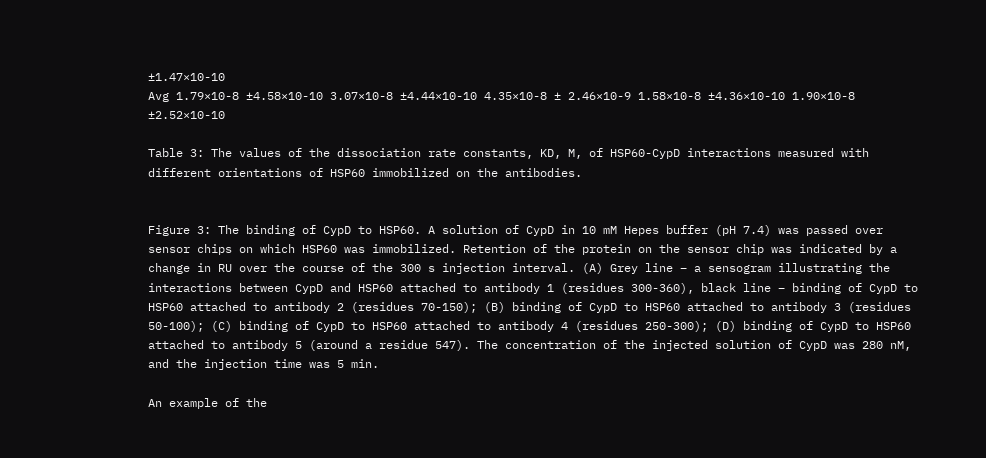±1.47×10-10
Avg 1.79×10-8 ±4.58×10-10 3.07×10-8 ±4.44×10-10 4.35×10-8 ± 2.46×10-9 1.58×10-8 ±4.36×10-10 1.90×10-8 ±2.52×10-10

Table 3: The values of the dissociation rate constants, KD, M, of HSP60-CypD interactions measured with different orientations of HSP60 immobilized on the antibodies.


Figure 3: The binding of CypD to HSP60. A solution of CypD in 10 mM Hepes buffer (pH 7.4) was passed over sensor chips on which HSP60 was immobilized. Retention of the protein on the sensor chip was indicated by a change in RU over the course of the 300 s injection interval. (A) Grey line – a sensogram illustrating the interactions between CypD and HSP60 attached to antibody 1 (residues 300-360), black line – binding of CypD to HSP60 attached to antibody 2 (residues 70-150); (B) binding of CypD to HSP60 attached to antibody 3 (residues 50-100); (C) binding of CypD to HSP60 attached to antibody 4 (residues 250-300); (D) binding of CypD to HSP60 attached to antibody 5 (around a residue 547). The concentration of the injected solution of CypD was 280 nM, and the injection time was 5 min.

An example of the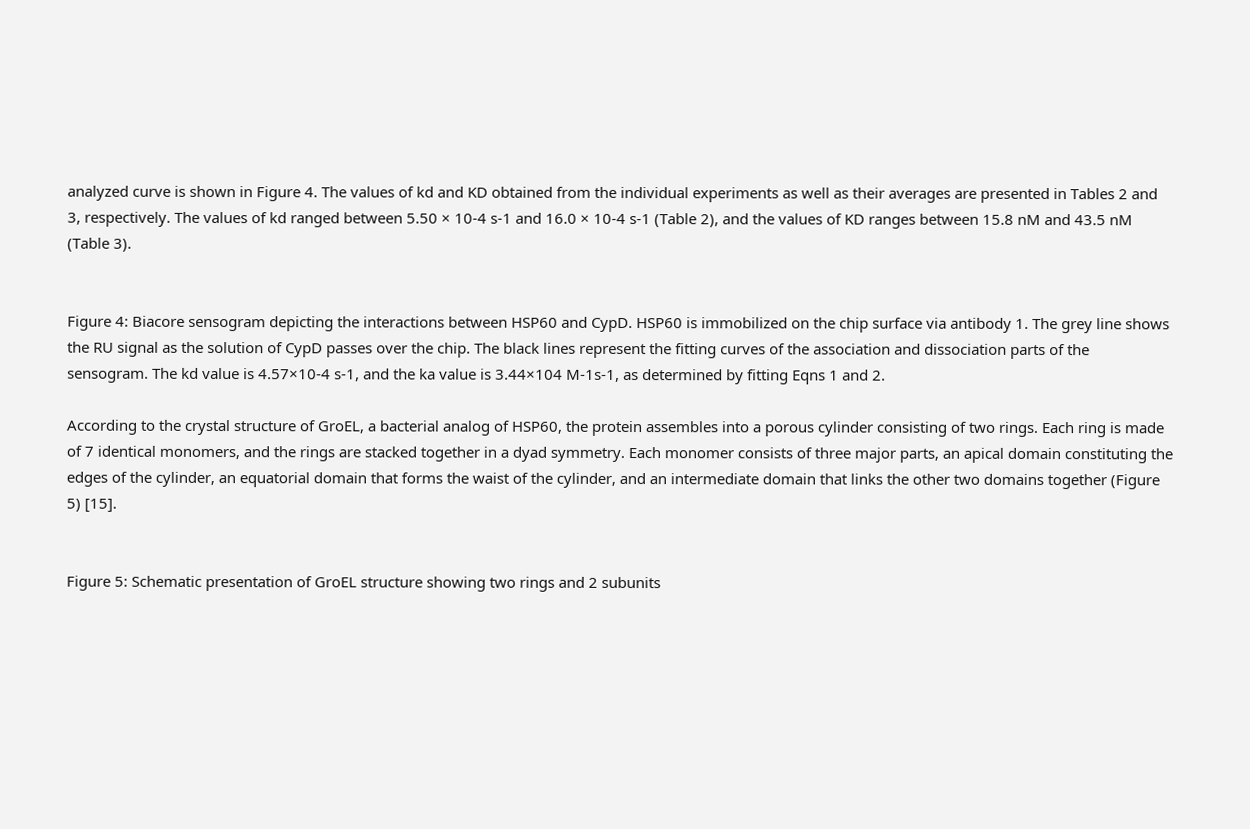analyzed curve is shown in Figure 4. The values of kd and KD obtained from the individual experiments as well as their averages are presented in Tables 2 and 3, respectively. The values of kd ranged between 5.50 × 10-4 s-1 and 16.0 × 10-4 s-1 (Table 2), and the values of KD ranges between 15.8 nM and 43.5 nM (Table 3).


Figure 4: Biacore sensogram depicting the interactions between HSP60 and CypD. HSP60 is immobilized on the chip surface via antibody 1. The grey line shows the RU signal as the solution of CypD passes over the chip. The black lines represent the fitting curves of the association and dissociation parts of the sensogram. The kd value is 4.57×10-4 s-1, and the ka value is 3.44×104 M-1s-1, as determined by fitting Eqns 1 and 2.

According to the crystal structure of GroEL, a bacterial analog of HSP60, the protein assembles into a porous cylinder consisting of two rings. Each ring is made of 7 identical monomers, and the rings are stacked together in a dyad symmetry. Each monomer consists of three major parts, an apical domain constituting the edges of the cylinder, an equatorial domain that forms the waist of the cylinder, and an intermediate domain that links the other two domains together (Figure 5) [15].


Figure 5: Schematic presentation of GroEL structure showing two rings and 2 subunits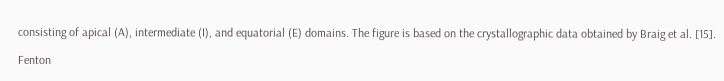consisting of apical (A), intermediate (I), and equatorial (E) domains. The figure is based on the crystallographic data obtained by Braig et al. [15].

Fenton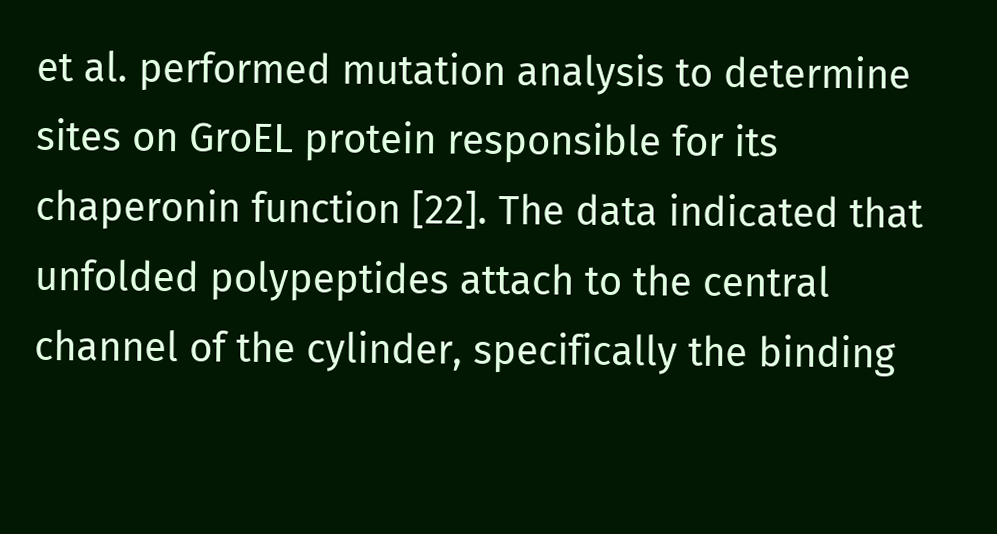et al. performed mutation analysis to determine sites on GroEL protein responsible for its chaperonin function [22]. The data indicated that unfolded polypeptides attach to the central channel of the cylinder, specifically the binding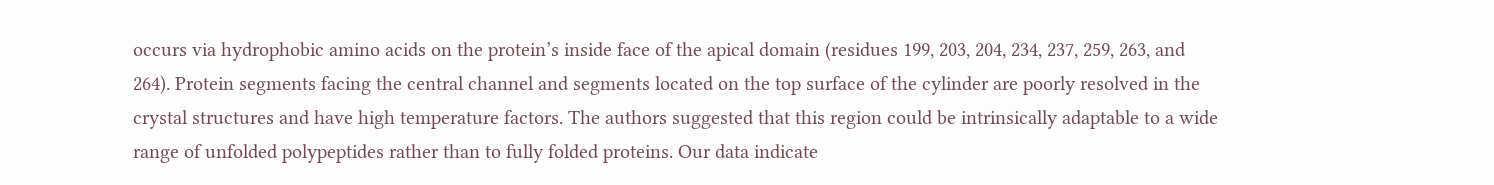occurs via hydrophobic amino acids on the protein’s inside face of the apical domain (residues 199, 203, 204, 234, 237, 259, 263, and 264). Protein segments facing the central channel and segments located on the top surface of the cylinder are poorly resolved in the crystal structures and have high temperature factors. The authors suggested that this region could be intrinsically adaptable to a wide range of unfolded polypeptides rather than to fully folded proteins. Our data indicate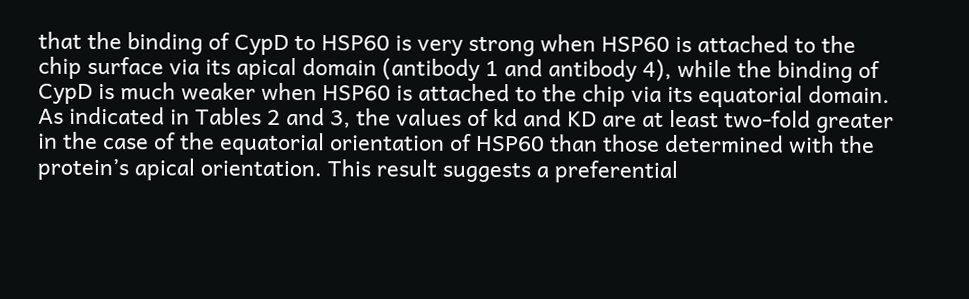that the binding of CypD to HSP60 is very strong when HSP60 is attached to the chip surface via its apical domain (antibody 1 and antibody 4), while the binding of CypD is much weaker when HSP60 is attached to the chip via its equatorial domain. As indicated in Tables 2 and 3, the values of kd and KD are at least two-fold greater in the case of the equatorial orientation of HSP60 than those determined with the protein’s apical orientation. This result suggests a preferential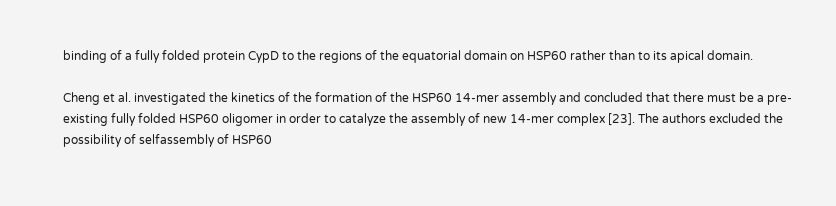binding of a fully folded protein CypD to the regions of the equatorial domain on HSP60 rather than to its apical domain.

Cheng et al. investigated the kinetics of the formation of the HSP60 14-mer assembly and concluded that there must be a pre-existing fully folded HSP60 oligomer in order to catalyze the assembly of new 14-mer complex [23]. The authors excluded the possibility of selfassembly of HSP60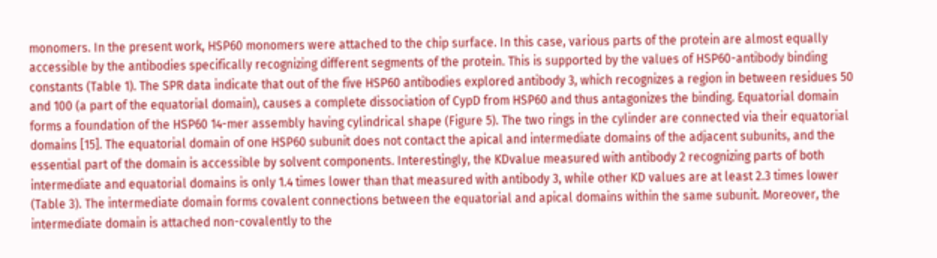monomers. In the present work, HSP60 monomers were attached to the chip surface. In this case, various parts of the protein are almost equally accessible by the antibodies specifically recognizing different segments of the protein. This is supported by the values of HSP60-antibody binding constants (Table 1). The SPR data indicate that out of the five HSP60 antibodies explored antibody 3, which recognizes a region in between residues 50 and 100 (a part of the equatorial domain), causes a complete dissociation of CypD from HSP60 and thus antagonizes the binding. Equatorial domain forms a foundation of the HSP60 14-mer assembly having cylindrical shape (Figure 5). The two rings in the cylinder are connected via their equatorial domains [15]. The equatorial domain of one HSP60 subunit does not contact the apical and intermediate domains of the adjacent subunits, and the essential part of the domain is accessible by solvent components. Interestingly, the KDvalue measured with antibody 2 recognizing parts of both intermediate and equatorial domains is only 1.4 times lower than that measured with antibody 3, while other KD values are at least 2.3 times lower (Table 3). The intermediate domain forms covalent connections between the equatorial and apical domains within the same subunit. Moreover, the intermediate domain is attached non-covalently to the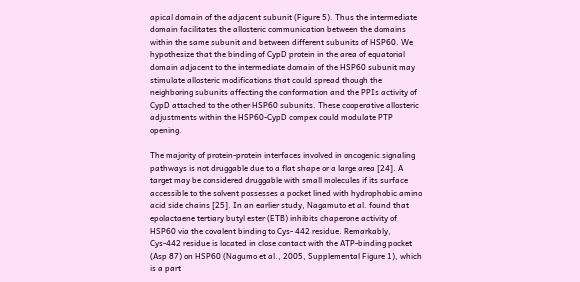apical domain of the adjacent subunit (Figure 5). Thus the intermediate domain facilitates the allosteric communication between the domains within the same subunit and between different subunits of HSP60. We hypothesize that the binding of CypD protein in the area of equatorial domain adjacent to the intermediate domain of the HSP60 subunit may stimulate allosteric modifications that could spread though the neighboring subunits affecting the conformation and the PPIs activity of CypD attached to the other HSP60 subunits. These cooperative allosteric adjustments within the HSP60-CypD compex could modulate PTP opening.

The majority of protein-protein interfaces involved in oncogenic signaling pathways is not druggable due to a flat shape or a large area [24]. A target may be considered druggable with small molecules if its surface accessible to the solvent possesses a pocket lined with hydrophobic amino acid side chains [25]. In an earlier study, Nagamuto et al. found that epolactaene tertiary butyl ester (ETB) inhibits chaperone activity of HSP60 via the covalent binding to Cys- 442 residue. Remarkably, Cys-442 residue is located in close contact with the ATP-binding pocket (Asp 87) on HSP60 (Nagumo et al., 2005, Supplemental Figure 1), which is a part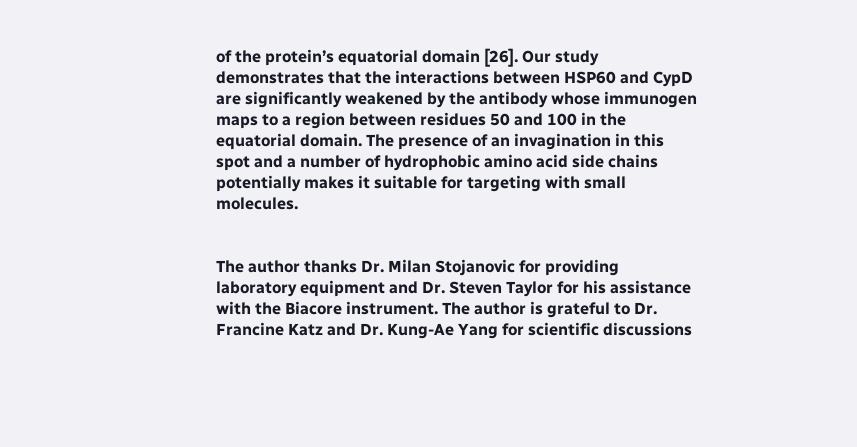of the protein’s equatorial domain [26]. Our study demonstrates that the interactions between HSP60 and CypD are significantly weakened by the antibody whose immunogen maps to a region between residues 50 and 100 in the equatorial domain. The presence of an invagination in this spot and a number of hydrophobic amino acid side chains potentially makes it suitable for targeting with small molecules.


The author thanks Dr. Milan Stojanovic for providing laboratory equipment and Dr. Steven Taylor for his assistance with the Biacore instrument. The author is grateful to Dr. Francine Katz and Dr. Kung-Ae Yang for scientific discussions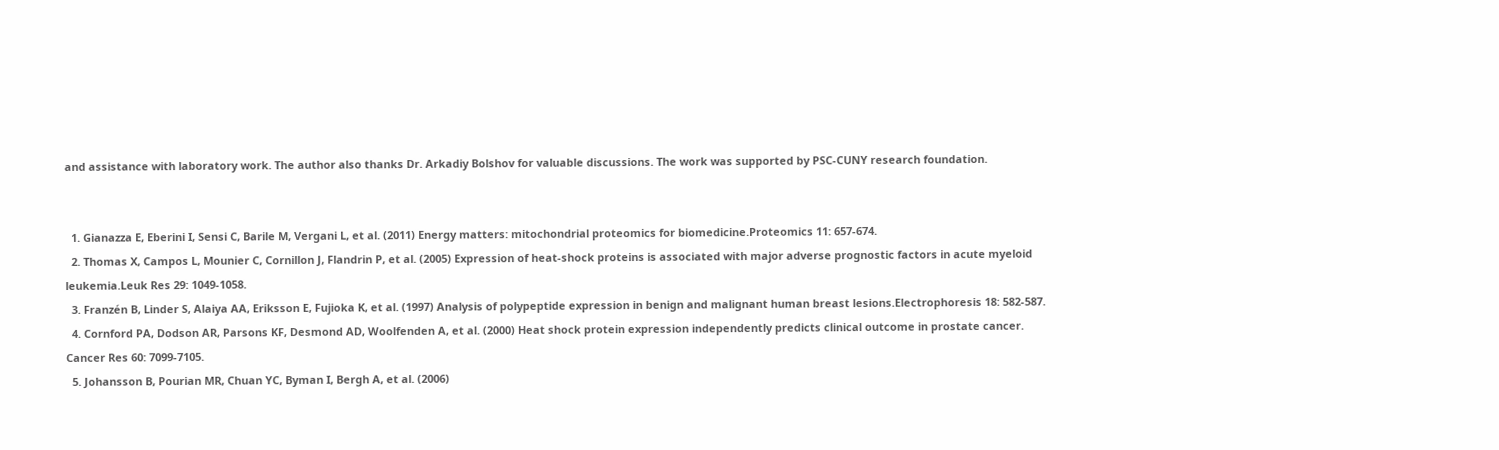and assistance with laboratory work. The author also thanks Dr. Arkadiy Bolshov for valuable discussions. The work was supported by PSC-CUNY research foundation.


  1. Gianazza E, Eberini I, Sensi C, Barile M, Vergani L, et al. (2011) Energy matters: mitochondrial proteomics for biomedicine.Proteomics 11: 657-674.
  2. Thomas X, Campos L, Mounier C, Cornillon J, Flandrin P, et al. (2005) Expression of heat-shock proteins is associated with major adverse prognostic factors in acute myeloid leukemia.Leuk Res 29: 1049-1058.
  3. Franzén B, Linder S, Alaiya AA, Eriksson E, Fujioka K, et al. (1997) Analysis of polypeptide expression in benign and malignant human breast lesions.Electrophoresis 18: 582-587.
  4. Cornford PA, Dodson AR, Parsons KF, Desmond AD, Woolfenden A, et al. (2000) Heat shock protein expression independently predicts clinical outcome in prostate cancer. Cancer Res 60: 7099-7105.
  5. Johansson B, Pourian MR, Chuan YC, Byman I, Bergh A, et al. (2006)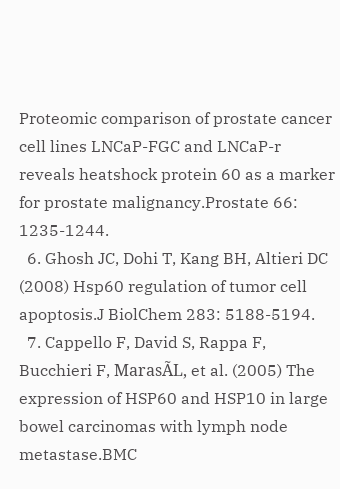Proteomic comparison of prostate cancer cell lines LNCaP-FGC and LNCaP-r reveals heatshock protein 60 as a marker for prostate malignancy.Prostate 66: 1235-1244.
  6. Ghosh JC, Dohi T, Kang BH, Altieri DC (2008) Hsp60 regulation of tumor cell apoptosis.J BiolChem 283: 5188-5194.
  7. Cappello F, David S, Rappa F, Bucchieri F, MarasÃL, et al. (2005) The expression of HSP60 and HSP10 in large bowel carcinomas with lymph node metastase.BMC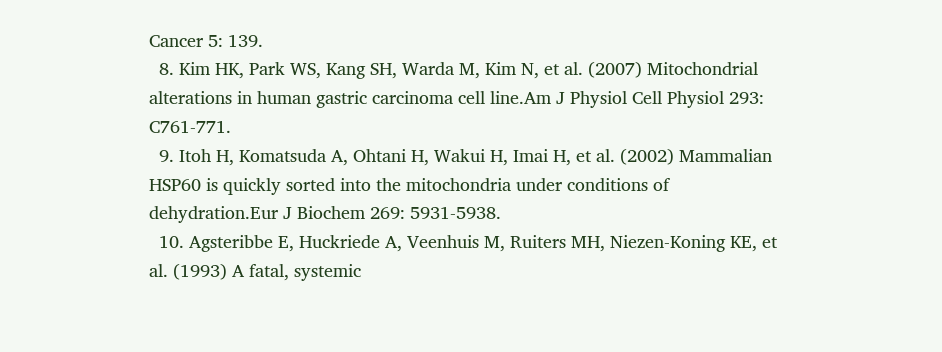Cancer 5: 139.
  8. Kim HK, Park WS, Kang SH, Warda M, Kim N, et al. (2007) Mitochondrial alterations in human gastric carcinoma cell line.Am J Physiol Cell Physiol 293: C761-771.
  9. Itoh H, Komatsuda A, Ohtani H, Wakui H, Imai H, et al. (2002) Mammalian HSP60 is quickly sorted into the mitochondria under conditions of dehydration.Eur J Biochem 269: 5931-5938.
  10. Agsteribbe E, Huckriede A, Veenhuis M, Ruiters MH, Niezen-Koning KE, et al. (1993) A fatal, systemic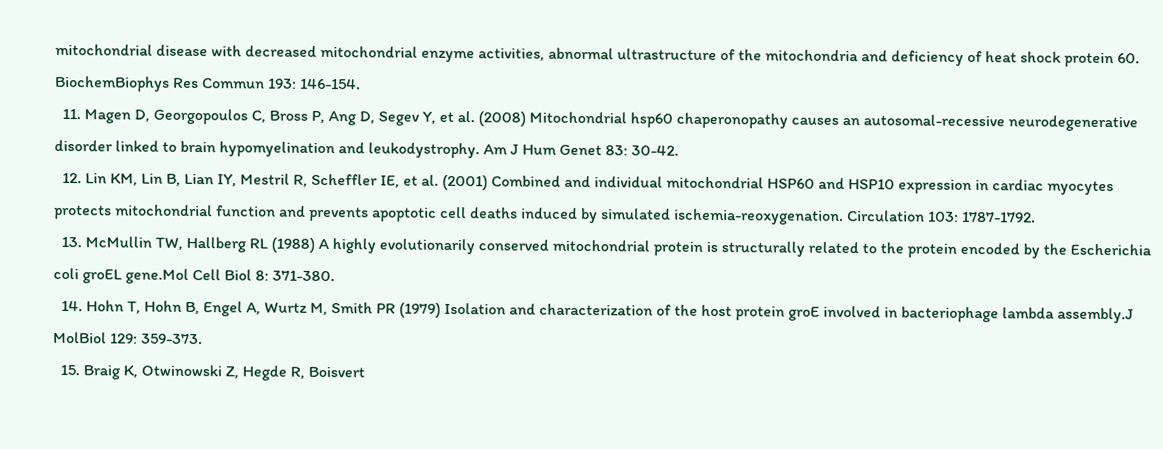mitochondrial disease with decreased mitochondrial enzyme activities, abnormal ultrastructure of the mitochondria and deficiency of heat shock protein 60. BiochemBiophys Res Commun 193: 146-154.
  11. Magen D, Georgopoulos C, Bross P, Ang D, Segev Y, et al. (2008) Mitochondrial hsp60 chaperonopathy causes an autosomal-recessive neurodegenerative disorder linked to brain hypomyelination and leukodystrophy. Am J Hum Genet 83: 30-42.
  12. Lin KM, Lin B, Lian IY, Mestril R, Scheffler IE, et al. (2001) Combined and individual mitochondrial HSP60 and HSP10 expression in cardiac myocytes protects mitochondrial function and prevents apoptotic cell deaths induced by simulated ischemia-reoxygenation. Circulation 103: 1787-1792.
  13. McMullin TW, Hallberg RL (1988) A highly evolutionarily conserved mitochondrial protein is structurally related to the protein encoded by the Escherichia coli groEL gene.Mol Cell Biol 8: 371-380.
  14. Hohn T, Hohn B, Engel A, Wurtz M, Smith PR (1979) Isolation and characterization of the host protein groE involved in bacteriophage lambda assembly.J MolBiol 129: 359-373.
  15. Braig K, Otwinowski Z, Hegde R, Boisvert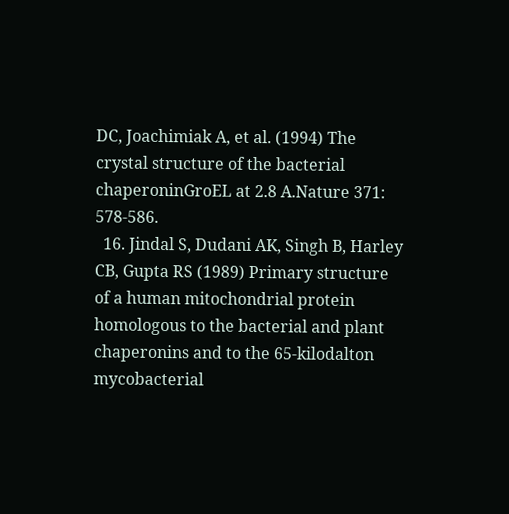DC, Joachimiak A, et al. (1994) The crystal structure of the bacterial chaperoninGroEL at 2.8 A.Nature 371: 578-586.
  16. Jindal S, Dudani AK, Singh B, Harley CB, Gupta RS (1989) Primary structure of a human mitochondrial protein homologous to the bacterial and plant chaperonins and to the 65-kilodalton mycobacterial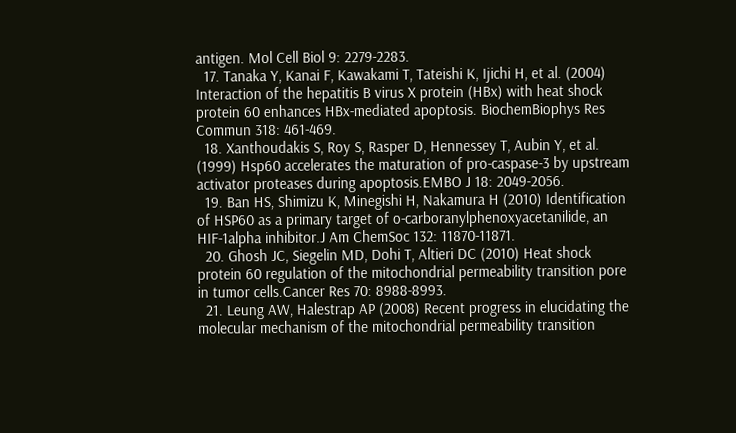antigen. Mol Cell Biol 9: 2279-2283.
  17. Tanaka Y, Kanai F, Kawakami T, Tateishi K, Ijichi H, et al. (2004) Interaction of the hepatitis B virus X protein (HBx) with heat shock protein 60 enhances HBx-mediated apoptosis. BiochemBiophys Res Commun 318: 461-469.
  18. Xanthoudakis S, Roy S, Rasper D, Hennessey T, Aubin Y, et al. (1999) Hsp60 accelerates the maturation of pro-caspase-3 by upstream activator proteases during apoptosis.EMBO J 18: 2049-2056.
  19. Ban HS, Shimizu K, Minegishi H, Nakamura H (2010) Identification of HSP60 as a primary target of o-carboranylphenoxyacetanilide, an HIF-1alpha inhibitor.J Am ChemSoc 132: 11870-11871.
  20. Ghosh JC, Siegelin MD, Dohi T, Altieri DC (2010) Heat shock protein 60 regulation of the mitochondrial permeability transition pore in tumor cells.Cancer Res 70: 8988-8993.
  21. Leung AW, Halestrap AP (2008) Recent progress in elucidating the molecular mechanism of the mitochondrial permeability transition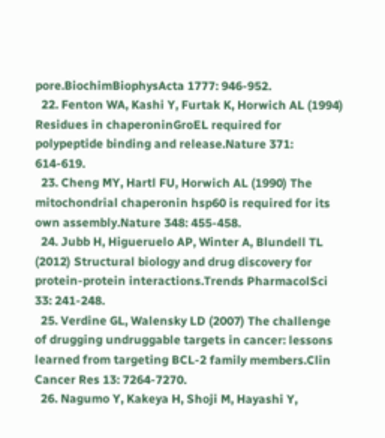pore.BiochimBiophysActa 1777: 946-952.
  22. Fenton WA, Kashi Y, Furtak K, Horwich AL (1994) Residues in chaperoninGroEL required for polypeptide binding and release.Nature 371: 614-619.
  23. Cheng MY, Hartl FU, Horwich AL (1990) The mitochondrial chaperonin hsp60 is required for its own assembly.Nature 348: 455-458.
  24. Jubb H, Higueruelo AP, Winter A, Blundell TL (2012) Structural biology and drug discovery for protein-protein interactions.Trends PharmacolSci 33: 241-248.
  25. Verdine GL, Walensky LD (2007) The challenge of drugging undruggable targets in cancer: lessons learned from targeting BCL-2 family members.Clin Cancer Res 13: 7264-7270.
  26. Nagumo Y, Kakeya H, Shoji M, Hayashi Y,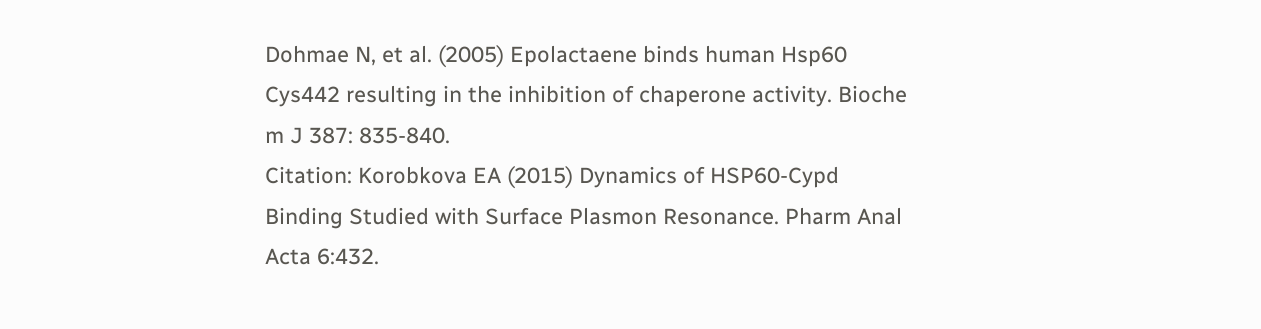Dohmae N, et al. (2005) Epolactaene binds human Hsp60 Cys442 resulting in the inhibition of chaperone activity. Bioche m J 387: 835-840.
Citation: Korobkova EA (2015) Dynamics of HSP60-Cypd Binding Studied with Surface Plasmon Resonance. Pharm Anal Acta 6:432.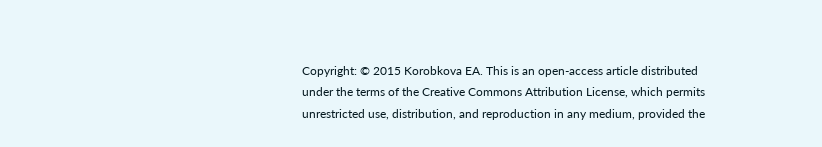Copyright: © 2015 Korobkova EA. This is an open-access article distributed under the terms of the Creative Commons Attribution License, which permits unrestricted use, distribution, and reproduction in any medium, provided the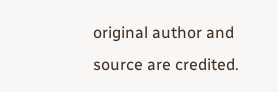original author and source are credited.